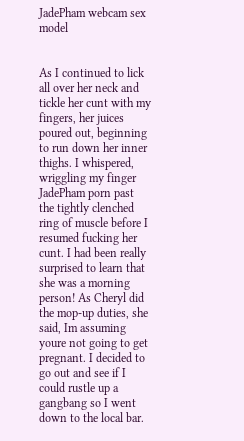JadePham webcam sex model


As I continued to lick all over her neck and tickle her cunt with my fingers, her juices poured out, beginning to run down her inner thighs. I whispered, wriggling my finger JadePham porn past the tightly clenched ring of muscle before I resumed fucking her cunt. I had been really surprised to learn that she was a morning person! As Cheryl did the mop-up duties, she said, Im assuming youre not going to get pregnant. I decided to go out and see if I could rustle up a gangbang so I went down to the local bar.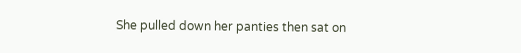She pulled down her panties then sat on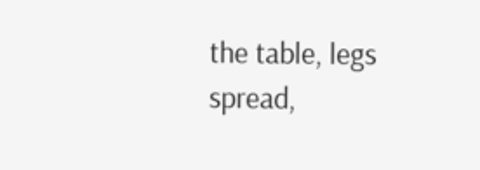the table, legs spread,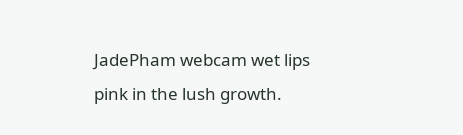JadePham webcam wet lips pink in the lush growth.